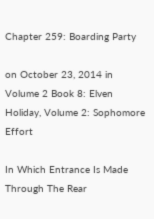Chapter 259: Boarding Party

on October 23, 2014 in Volume 2 Book 8: Elven Holiday, Volume 2: Sophomore Effort

In Which Entrance Is Made Through The Rear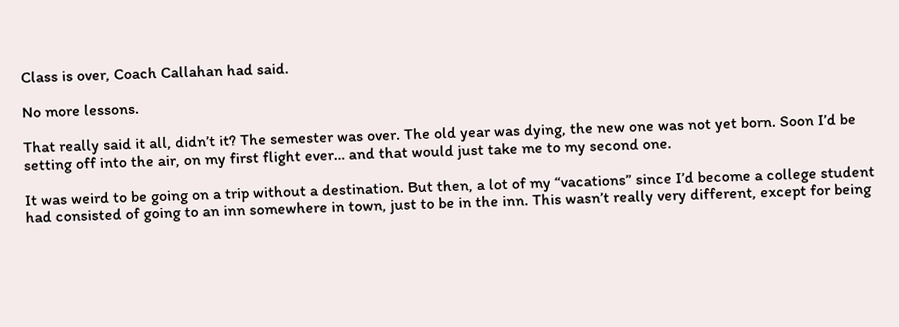Class is over, Coach Callahan had said.

No more lessons.

That really said it all, didn’t it? The semester was over. The old year was dying, the new one was not yet born. Soon I’d be setting off into the air, on my first flight ever… and that would just take me to my second one.

It was weird to be going on a trip without a destination. But then, a lot of my “vacations” since I’d become a college student had consisted of going to an inn somewhere in town, just to be in the inn. This wasn’t really very different, except for being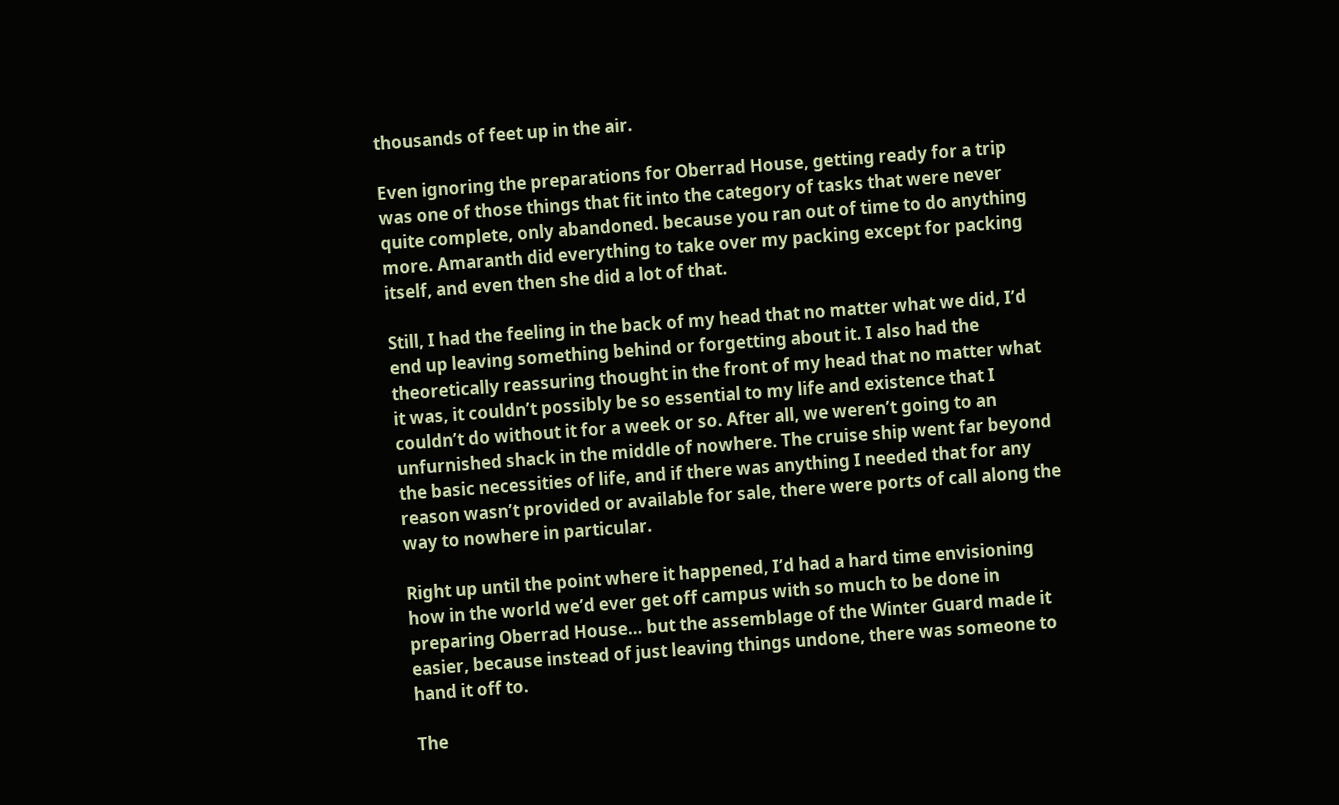thousands of feet up in the air.

Even ignoring the preparations for Oberrad House, getting ready for a trip was one of those things that fit into the category of tasks that were never quite complete, only abandoned. because you ran out of time to do anything more. Amaranth did everything to take over my packing except for packing itself, and even then she did a lot of that.

Still, I had the feeling in the back of my head that no matter what we did, I’d end up leaving something behind or forgetting about it. I also had the theoretically reassuring thought in the front of my head that no matter what it was, it couldn’t possibly be so essential to my life and existence that I couldn’t do without it for a week or so. After all, we weren’t going to an unfurnished shack in the middle of nowhere. The cruise ship went far beyond the basic necessities of life, and if there was anything I needed that for any reason wasn’t provided or available for sale, there were ports of call along the way to nowhere in particular.

Right up until the point where it happened, I’d had a hard time envisioning how in the world we’d ever get off campus with so much to be done in preparing Oberrad House… but the assemblage of the Winter Guard made it easier, because instead of just leaving things undone, there was someone to hand it off to.

The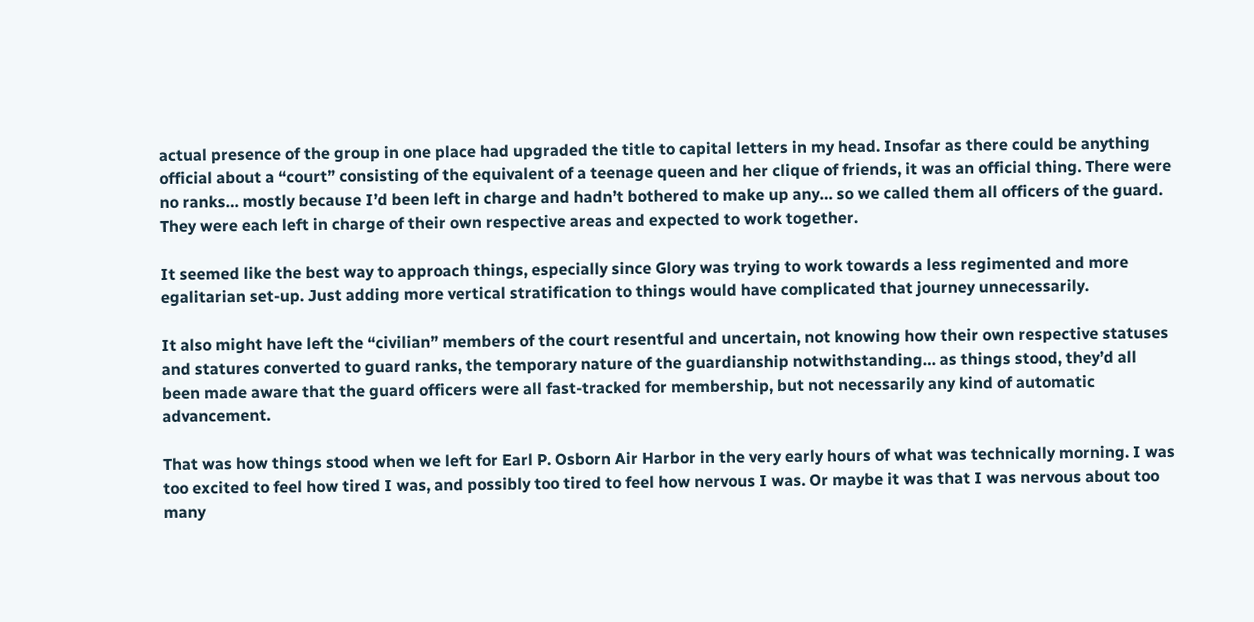actual presence of the group in one place had upgraded the title to capital letters in my head. Insofar as there could be anything official about a “court” consisting of the equivalent of a teenage queen and her clique of friends, it was an official thing. There were no ranks… mostly because I’d been left in charge and hadn’t bothered to make up any… so we called them all officers of the guard. They were each left in charge of their own respective areas and expected to work together.

It seemed like the best way to approach things, especially since Glory was trying to work towards a less regimented and more egalitarian set-up. Just adding more vertical stratification to things would have complicated that journey unnecessarily.

It also might have left the “civilian” members of the court resentful and uncertain, not knowing how their own respective statuses and statures converted to guard ranks, the temporary nature of the guardianship notwithstanding… as things stood, they’d all been made aware that the guard officers were all fast-tracked for membership, but not necessarily any kind of automatic advancement.

That was how things stood when we left for Earl P. Osborn Air Harbor in the very early hours of what was technically morning. I was too excited to feel how tired I was, and possibly too tired to feel how nervous I was. Or maybe it was that I was nervous about too many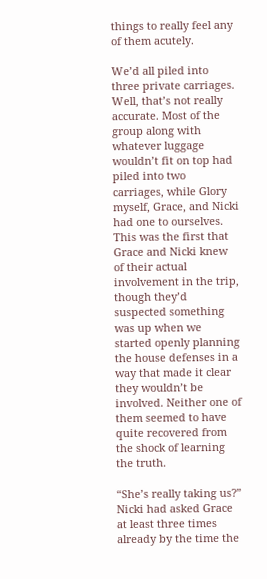things to really feel any of them acutely.

We’d all piled into three private carriages. Well, that’s not really accurate. Most of the group along with whatever luggage wouldn’t fit on top had piled into two carriages, while Glory myself, Grace, and Nicki had one to ourselves. This was the first that Grace and Nicki knew of their actual involvement in the trip, though they’d suspected something was up when we started openly planning the house defenses in a way that made it clear they wouldn’t be involved. Neither one of them seemed to have quite recovered from the shock of learning the truth.

“She’s really taking us?” Nicki had asked Grace at least three times already by the time the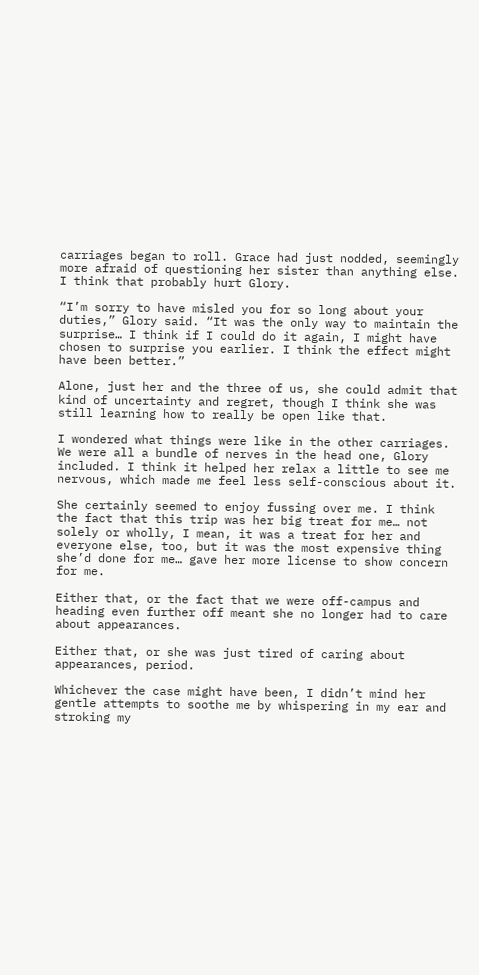carriages began to roll. Grace had just nodded, seemingly more afraid of questioning her sister than anything else. I think that probably hurt Glory.

“I’m sorry to have misled you for so long about your duties,” Glory said. “It was the only way to maintain the surprise… I think if I could do it again, I might have chosen to surprise you earlier. I think the effect might have been better.”

Alone, just her and the three of us, she could admit that kind of uncertainty and regret, though I think she was still learning how to really be open like that.

I wondered what things were like in the other carriages. We were all a bundle of nerves in the head one, Glory included. I think it helped her relax a little to see me nervous, which made me feel less self-conscious about it.

She certainly seemed to enjoy fussing over me. I think the fact that this trip was her big treat for me… not solely or wholly, I mean, it was a treat for her and everyone else, too, but it was the most expensive thing she’d done for me… gave her more license to show concern for me.

Either that, or the fact that we were off-campus and heading even further off meant she no longer had to care about appearances.

Either that, or she was just tired of caring about appearances, period.

Whichever the case might have been, I didn’t mind her gentle attempts to soothe me by whispering in my ear and stroking my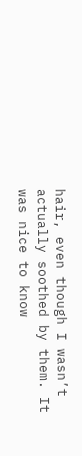hair, even though I wasn’t actually soothed by them. It was nice to know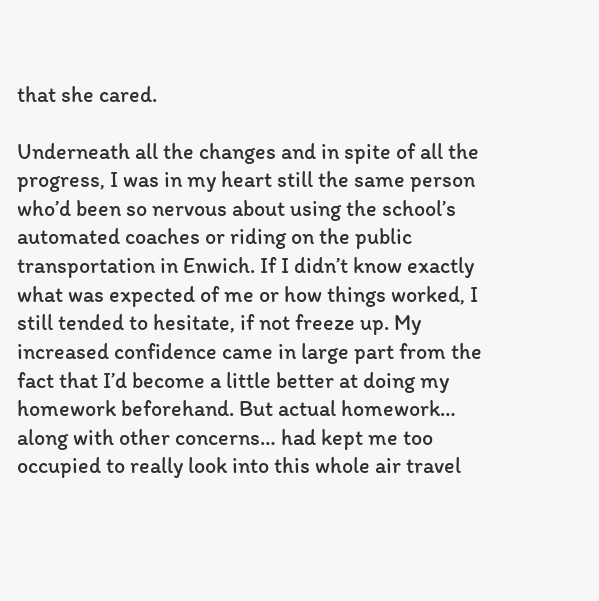that she cared.

Underneath all the changes and in spite of all the progress, I was in my heart still the same person who’d been so nervous about using the school’s automated coaches or riding on the public transportation in Enwich. If I didn’t know exactly what was expected of me or how things worked, I still tended to hesitate, if not freeze up. My increased confidence came in large part from the fact that I’d become a little better at doing my homework beforehand. But actual homework… along with other concerns… had kept me too occupied to really look into this whole air travel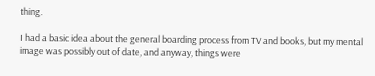thing.

I had a basic idea about the general boarding process from TV and books, but my mental image was possibly out of date, and anyway, things were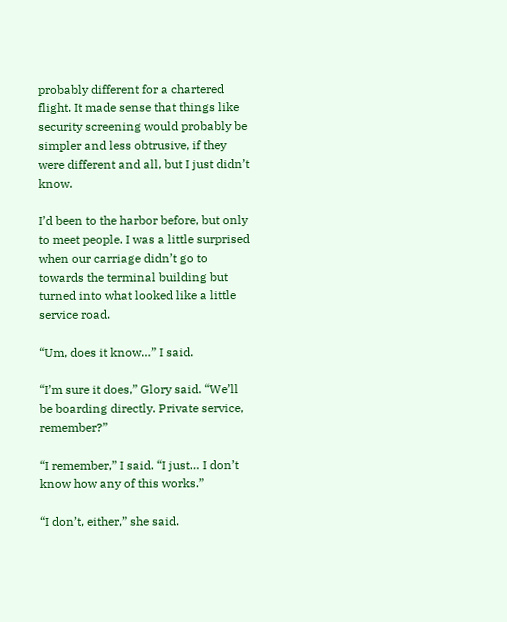probably different for a chartered flight. It made sense that things like security screening would probably be simpler and less obtrusive, if they were different and all, but I just didn’t know.

I’d been to the harbor before, but only to meet people. I was a little surprised when our carriage didn’t go to towards the terminal building but turned into what looked like a little service road.

“Um, does it know…” I said.

“I’m sure it does,” Glory said. “We’ll be boarding directly. Private service, remember?”

“I remember,” I said. “I just… I don’t know how any of this works.”

“I don’t, either,” she said.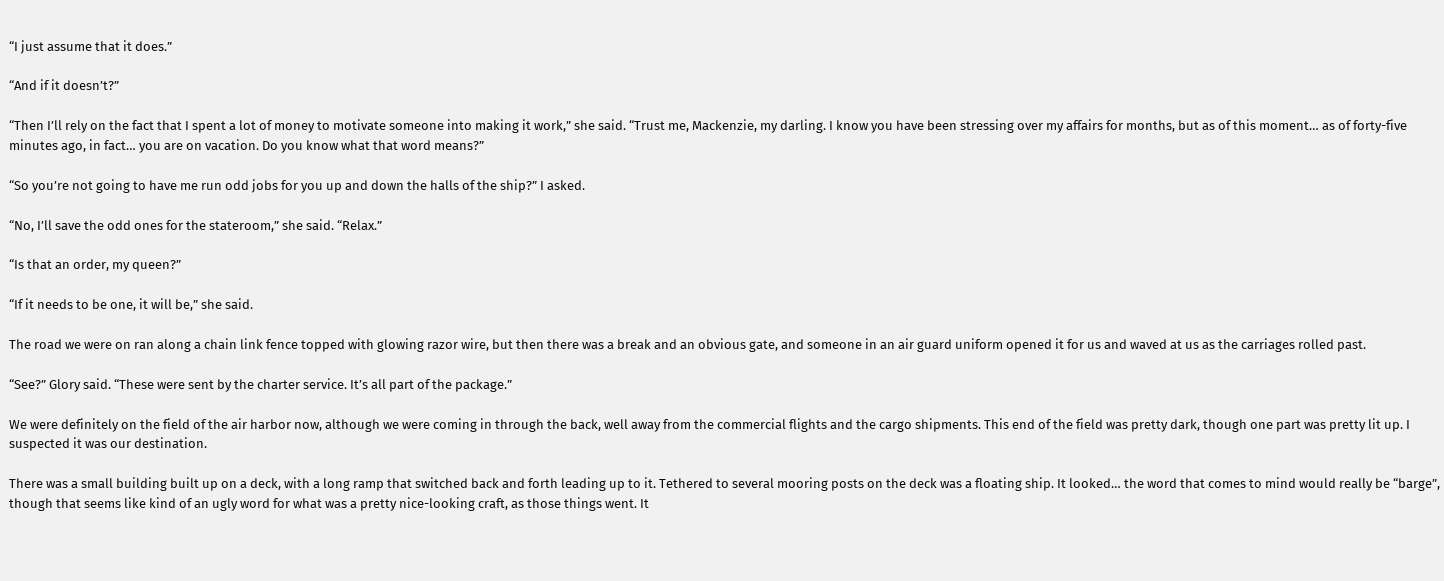“I just assume that it does.”

“And if it doesn’t?”

“Then I’ll rely on the fact that I spent a lot of money to motivate someone into making it work,” she said. “Trust me, Mackenzie, my darling. I know you have been stressing over my affairs for months, but as of this moment… as of forty-five minutes ago, in fact… you are on vacation. Do you know what that word means?”

“So you’re not going to have me run odd jobs for you up and down the halls of the ship?” I asked.

“No, I’ll save the odd ones for the stateroom,” she said. “Relax.”

“Is that an order, my queen?”

“If it needs to be one, it will be,” she said.

The road we were on ran along a chain link fence topped with glowing razor wire, but then there was a break and an obvious gate, and someone in an air guard uniform opened it for us and waved at us as the carriages rolled past.

“See?” Glory said. “These were sent by the charter service. It’s all part of the package.”

We were definitely on the field of the air harbor now, although we were coming in through the back, well away from the commercial flights and the cargo shipments. This end of the field was pretty dark, though one part was pretty lit up. I suspected it was our destination.

There was a small building built up on a deck, with a long ramp that switched back and forth leading up to it. Tethered to several mooring posts on the deck was a floating ship. It looked… the word that comes to mind would really be “barge”, though that seems like kind of an ugly word for what was a pretty nice-looking craft, as those things went. It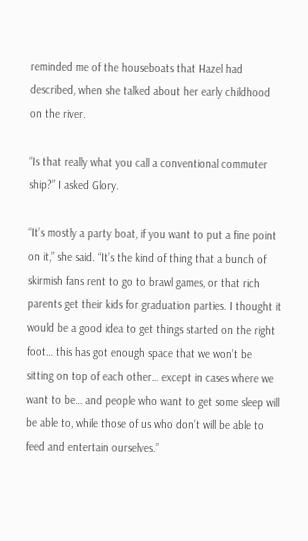reminded me of the houseboats that Hazel had described, when she talked about her early childhood on the river.

“Is that really what you call a conventional commuter ship?” I asked Glory.

“It’s mostly a party boat, if you want to put a fine point on it,” she said. “It’s the kind of thing that a bunch of skirmish fans rent to go to brawl games, or that rich parents get their kids for graduation parties. I thought it would be a good idea to get things started on the right foot… this has got enough space that we won’t be sitting on top of each other… except in cases where we want to be… and people who want to get some sleep will be able to, while those of us who don’t will be able to feed and entertain ourselves.”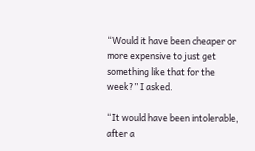“Would it have been cheaper or more expensive to just get something like that for the week?” I asked.

“It would have been intolerable, after a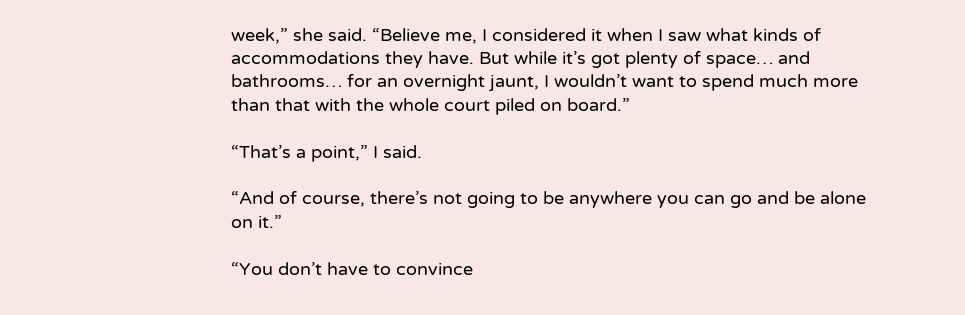week,” she said. “Believe me, I considered it when I saw what kinds of accommodations they have. But while it’s got plenty of space… and bathrooms… for an overnight jaunt, I wouldn’t want to spend much more than that with the whole court piled on board.”

“That’s a point,” I said.

“And of course, there’s not going to be anywhere you can go and be alone on it.”

“You don’t have to convince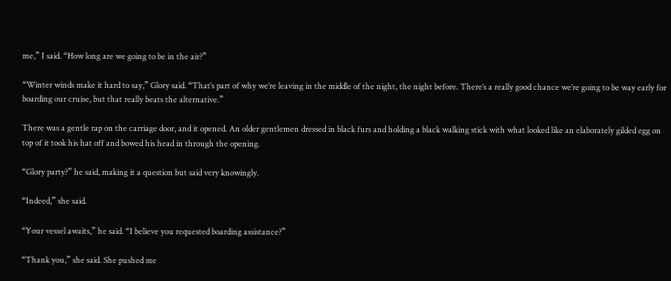me,” I said. “How long are we going to be in the air?”

“Winter winds make it hard to say,” Glory said. “That’s part of why we’re leaving in the middle of the night, the night before. There’s a really good chance we’re going to be way early for boarding our cruise, but that really beats the alternative.”

There was a gentle rap on the carriage door, and it opened. An older gentlemen dressed in black furs and holding a black walking stick with what looked like an elaborately gilded egg on top of it took his hat off and bowed his head in through the opening.

“Glory party?” he said, making it a question but said very knowingly.

“Indeed,” she said.

“Your vessel awaits,” he said. “I believe you requested boarding assistance?”

“Thank you,” she said. She pushed me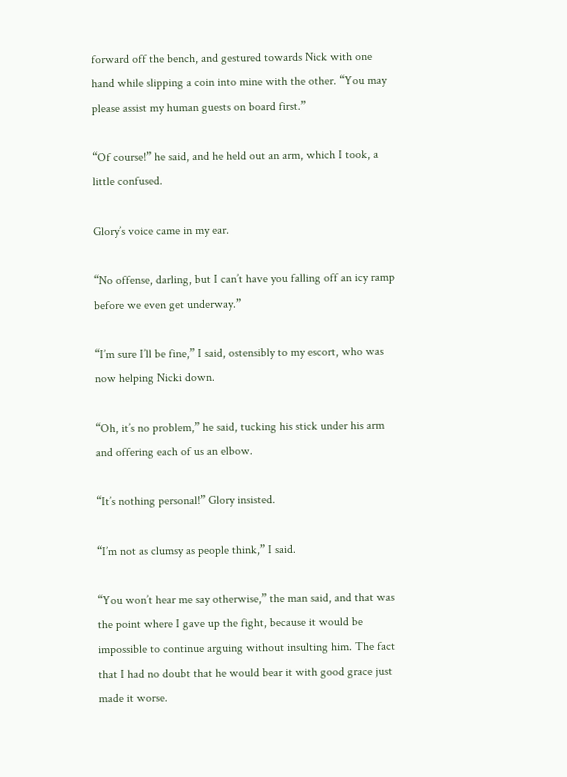forward off the bench, and gestured towards Nick with one hand while slipping a coin into mine with the other. “You may please assist my human guests on board first.”

“Of course!” he said, and he held out an arm, which I took, a little confused.

Glory’s voice came in my ear.

“No offense, darling, but I can’t have you falling off an icy ramp before we even get underway.”

“I’m sure I’ll be fine,” I said, ostensibly to my escort, who was now helping Nicki down.

“Oh, it’s no problem,” he said, tucking his stick under his arm and offering each of us an elbow.

“It’s nothing personal!” Glory insisted.

“I’m not as clumsy as people think,” I said.

“You won’t hear me say otherwise,” the man said, and that was the point where I gave up the fight, because it would be impossible to continue arguing without insulting him. The fact that I had no doubt that he would bear it with good grace just made it worse.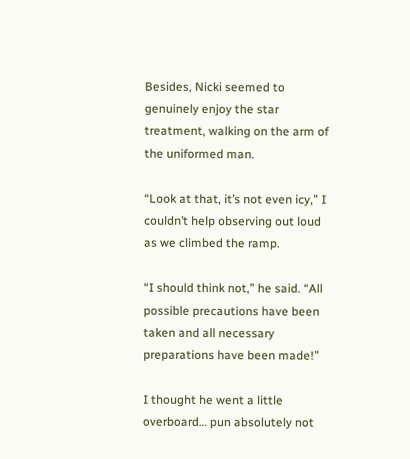Besides, Nicki seemed to genuinely enjoy the star treatment, walking on the arm of the uniformed man.

“Look at that, it’s not even icy,” I couldn’t help observing out loud as we climbed the ramp.

“I should think not,” he said. “All possible precautions have been taken and all necessary preparations have been made!”

I thought he went a little overboard… pun absolutely not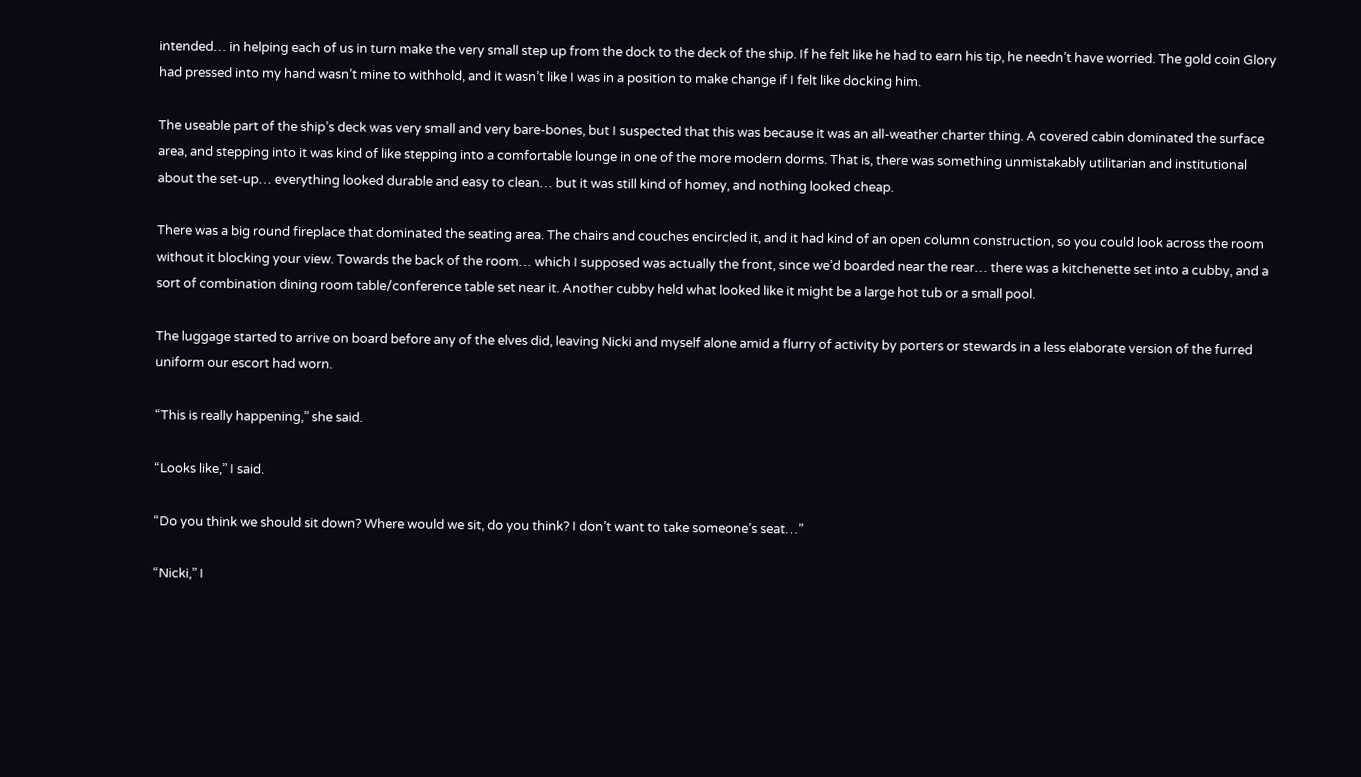intended… in helping each of us in turn make the very small step up from the dock to the deck of the ship. If he felt like he had to earn his tip, he needn’t have worried. The gold coin Glory had pressed into my hand wasn’t mine to withhold, and it wasn’t like I was in a position to make change if I felt like docking him.

The useable part of the ship’s deck was very small and very bare-bones, but I suspected that this was because it was an all-weather charter thing. A covered cabin dominated the surface area, and stepping into it was kind of like stepping into a comfortable lounge in one of the more modern dorms. That is, there was something unmistakably utilitarian and institutional about the set-up… everything looked durable and easy to clean… but it was still kind of homey, and nothing looked cheap.

There was a big round fireplace that dominated the seating area. The chairs and couches encircled it, and it had kind of an open column construction, so you could look across the room without it blocking your view. Towards the back of the room… which I supposed was actually the front, since we’d boarded near the rear… there was a kitchenette set into a cubby, and a sort of combination dining room table/conference table set near it. Another cubby held what looked like it might be a large hot tub or a small pool.

The luggage started to arrive on board before any of the elves did, leaving Nicki and myself alone amid a flurry of activity by porters or stewards in a less elaborate version of the furred uniform our escort had worn.

“This is really happening,” she said.

“Looks like,” I said.

“Do you think we should sit down? Where would we sit, do you think? I don’t want to take someone’s seat…”

“Nicki,” I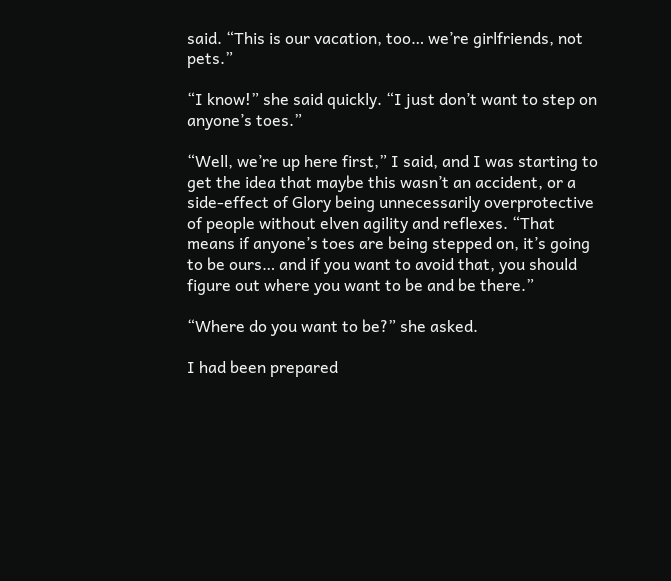said. “This is our vacation, too… we’re girlfriends, not pets.”

“I know!” she said quickly. “I just don’t want to step on anyone’s toes.”

“Well, we’re up here first,” I said, and I was starting to get the idea that maybe this wasn’t an accident, or a side-effect of Glory being unnecessarily overprotective of people without elven agility and reflexes. “That means if anyone’s toes are being stepped on, it’s going to be ours… and if you want to avoid that, you should figure out where you want to be and be there.”

“Where do you want to be?” she asked.

I had been prepared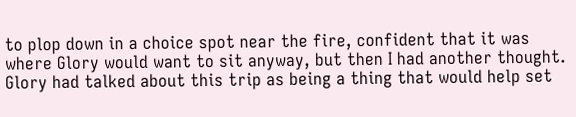to plop down in a choice spot near the fire, confident that it was where Glory would want to sit anyway, but then I had another thought. Glory had talked about this trip as being a thing that would help set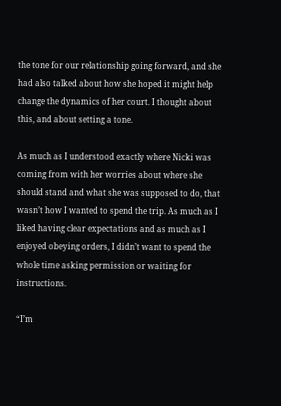the tone for our relationship going forward, and she had also talked about how she hoped it might help change the dynamics of her court. I thought about this, and about setting a tone.

As much as I understood exactly where Nicki was coming from with her worries about where she should stand and what she was supposed to do, that wasn’t how I wanted to spend the trip. As much as I liked having clear expectations and as much as I enjoyed obeying orders, I didn’t want to spend the whole time asking permission or waiting for instructions.

“I’m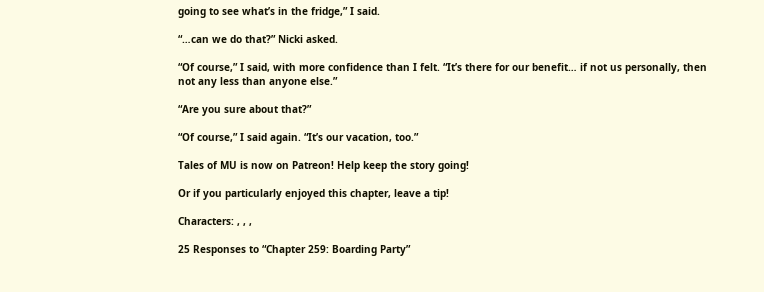going to see what’s in the fridge,” I said.

“…can we do that?” Nicki asked.

“Of course,” I said, with more confidence than I felt. “It’s there for our benefit… if not us personally, then not any less than anyone else.”

“Are you sure about that?”

“Of course,” I said again. “It’s our vacation, too.”

Tales of MU is now on Patreon! Help keep the story going!

Or if you particularly enjoyed this chapter, leave a tip!

Characters: , , ,

25 Responses to “Chapter 259: Boarding Party”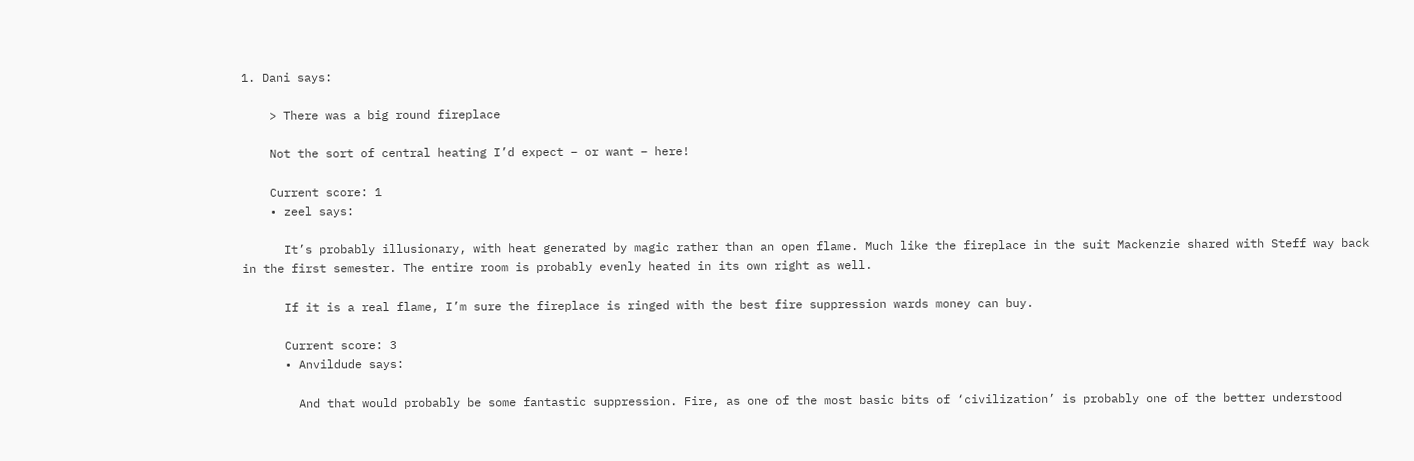1. Dani says:

    > There was a big round fireplace

    Not the sort of central heating I’d expect – or want – here!

    Current score: 1
    • zeel says:

      It’s probably illusionary, with heat generated by magic rather than an open flame. Much like the fireplace in the suit Mackenzie shared with Steff way back in the first semester. The entire room is probably evenly heated in its own right as well.

      If it is a real flame, I’m sure the fireplace is ringed with the best fire suppression wards money can buy.

      Current score: 3
      • Anvildude says:

        And that would probably be some fantastic suppression. Fire, as one of the most basic bits of ‘civilization’ is probably one of the better understood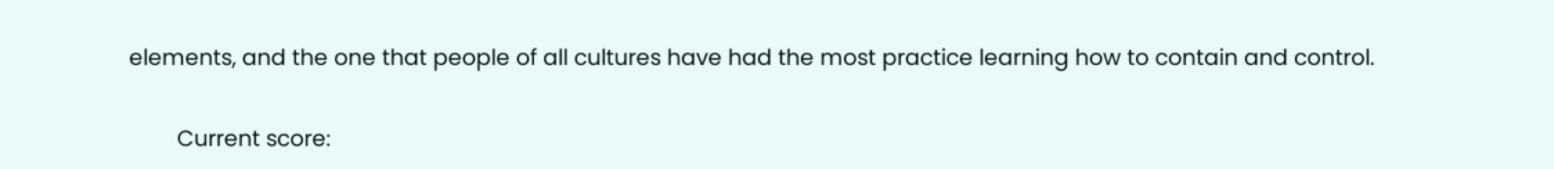elements, and the one that people of all cultures have had the most practice learning how to contain and control.

        Current score: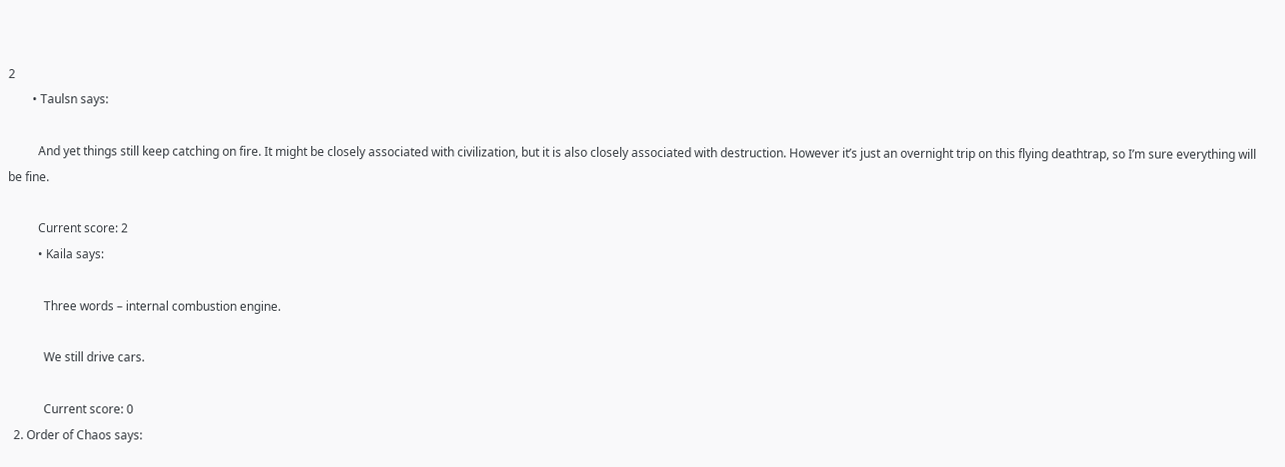2
        • Taulsn says:

          And yet things still keep catching on fire. It might be closely associated with civilization, but it is also closely associated with destruction. However it’s just an overnight trip on this flying deathtrap, so I’m sure everything will be fine.

          Current score: 2
          • Kaila says:

            Three words – internal combustion engine.

            We still drive cars.

            Current score: 0
  2. Order of Chaos says: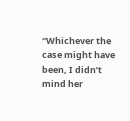“Whichever the case might have been, I didn’t mind her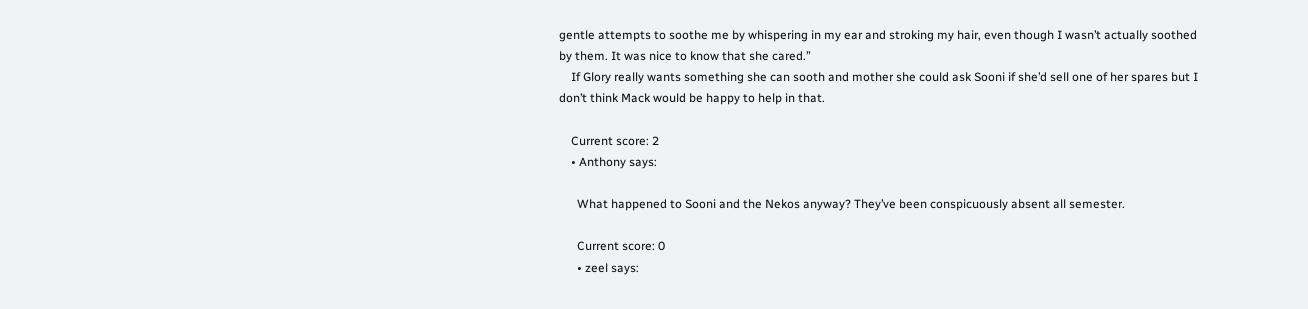gentle attempts to soothe me by whispering in my ear and stroking my hair, even though I wasn’t actually soothed by them. It was nice to know that she cared.”
    If Glory really wants something she can sooth and mother she could ask Sooni if she’d sell one of her spares but I don’t think Mack would be happy to help in that.

    Current score: 2
    • Anthony says:

      What happened to Sooni and the Nekos anyway? They’ve been conspicuously absent all semester.

      Current score: 0
      • zeel says: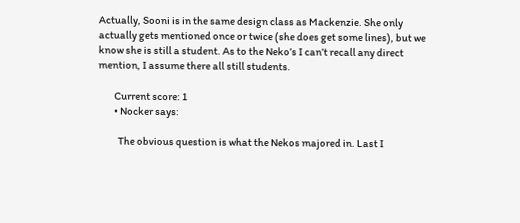Actually, Sooni is in the same design class as Mackenzie. She only actually gets mentioned once or twice (she does get some lines), but we know she is still a student. As to the Neko’s I can’t recall any direct mention, I assume there all still students.

        Current score: 1
        • Nocker says:

          The obvious question is what the Nekos majored in. Last I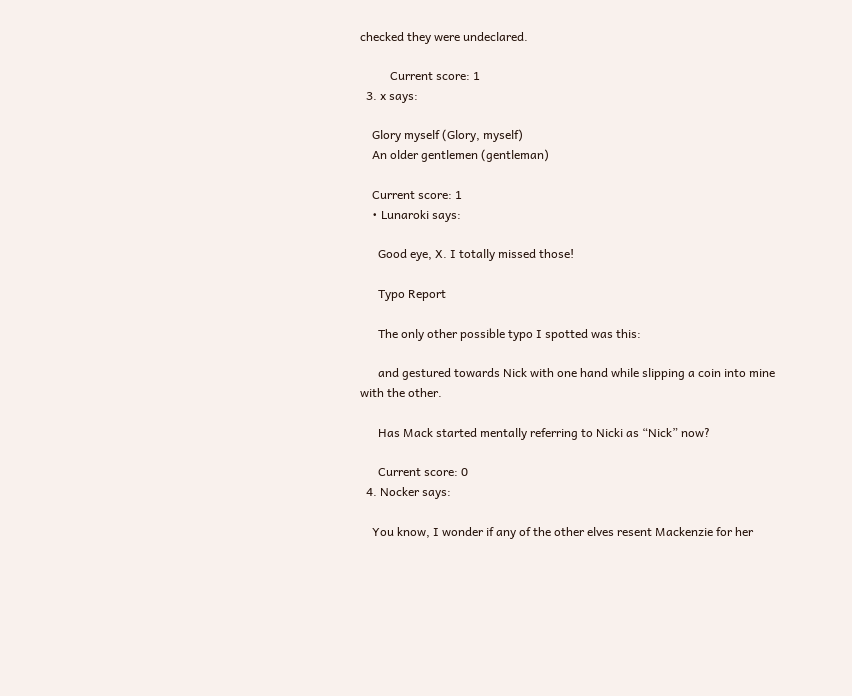checked they were undeclared.

          Current score: 1
  3. x says:

    Glory myself (Glory, myself)
    An older gentlemen (gentleman)

    Current score: 1
    • Lunaroki says:

      Good eye, X. I totally missed those!

      Typo Report

      The only other possible typo I spotted was this:

      and gestured towards Nick with one hand while slipping a coin into mine with the other.

      Has Mack started mentally referring to Nicki as “Nick” now?

      Current score: 0
  4. Nocker says:

    You know, I wonder if any of the other elves resent Mackenzie for her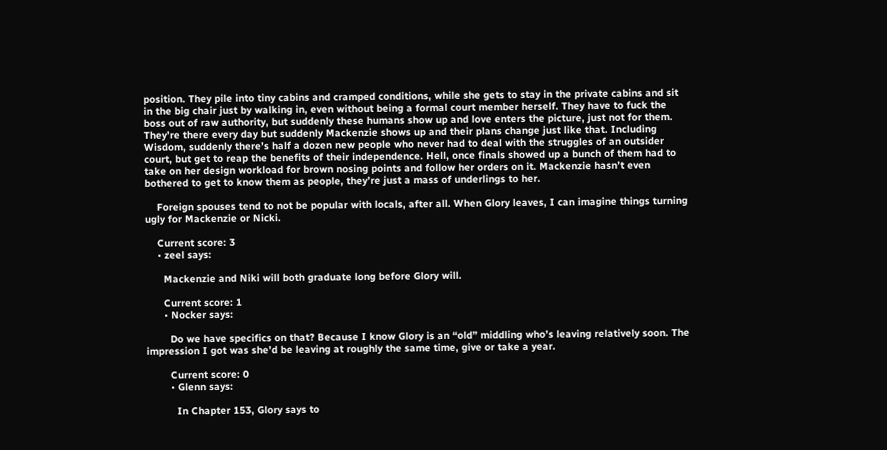position. They pile into tiny cabins and cramped conditions, while she gets to stay in the private cabins and sit in the big chair just by walking in, even without being a formal court member herself. They have to fuck the boss out of raw authority, but suddenly these humans show up and love enters the picture, just not for them. They’re there every day but suddenly Mackenzie shows up and their plans change just like that. Including Wisdom, suddenly there’s half a dozen new people who never had to deal with the struggles of an outsider court, but get to reap the benefits of their independence. Hell, once finals showed up a bunch of them had to take on her design workload for brown nosing points and follow her orders on it. Mackenzie hasn’t even bothered to get to know them as people, they’re just a mass of underlings to her.

    Foreign spouses tend to not be popular with locals, after all. When Glory leaves, I can imagine things turning ugly for Mackenzie or Nicki.

    Current score: 3
    • zeel says:

      Mackenzie and Niki will both graduate long before Glory will.

      Current score: 1
      • Nocker says:

        Do we have specifics on that? Because I know Glory is an “old” middling who’s leaving relatively soon. The impression I got was she’d be leaving at roughly the same time, give or take a year.

        Current score: 0
        • Glenn says:

          In Chapter 153, Glory says to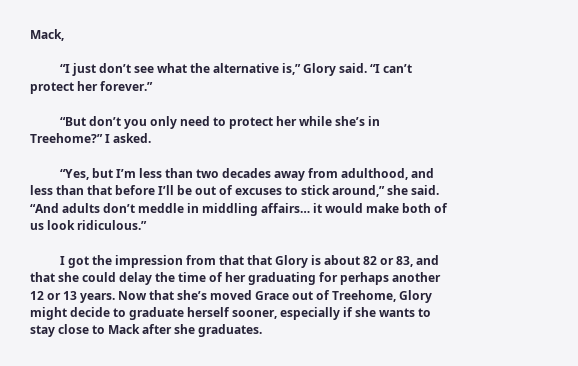Mack,

          “I just don’t see what the alternative is,” Glory said. “I can’t protect her forever.”

          “But don’t you only need to protect her while she’s in Treehome?” I asked.

          “Yes, but I’m less than two decades away from adulthood, and less than that before I’ll be out of excuses to stick around,” she said. “And adults don’t meddle in middling affairs… it would make both of us look ridiculous.”

          I got the impression from that that Glory is about 82 or 83, and that she could delay the time of her graduating for perhaps another 12 or 13 years. Now that she’s moved Grace out of Treehome, Glory might decide to graduate herself sooner, especially if she wants to stay close to Mack after she graduates.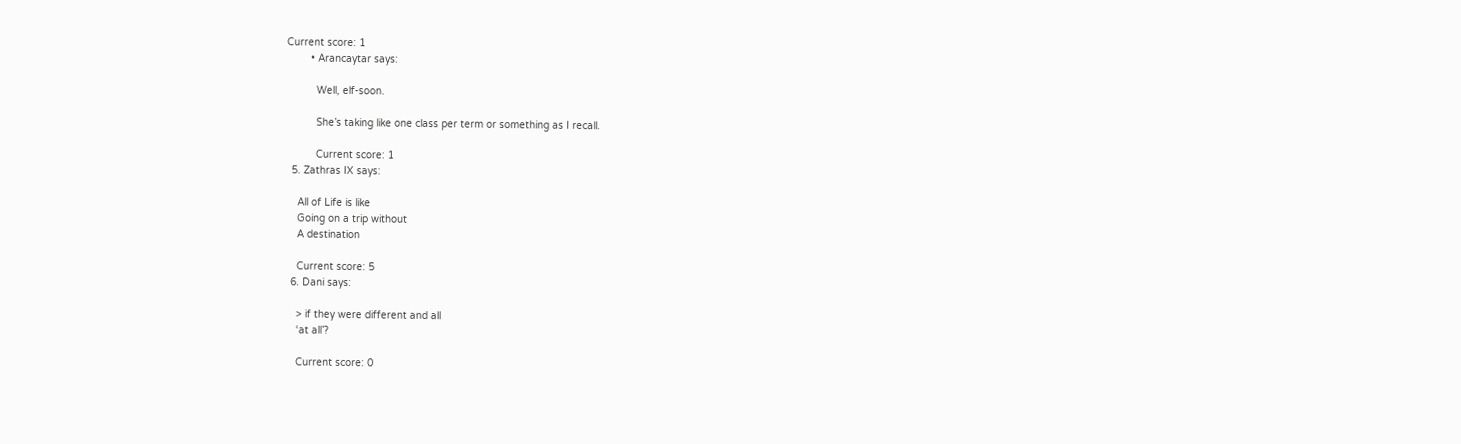Current score: 1
        • Arancaytar says:

          Well, elf-soon.

          She’s taking like one class per term or something as I recall.

          Current score: 1
  5. Zathras IX says:

    All of Life is like
    Going on a trip without
    A destination

    Current score: 5
  6. Dani says:

    > if they were different and all
    ‘at all’?

    Current score: 0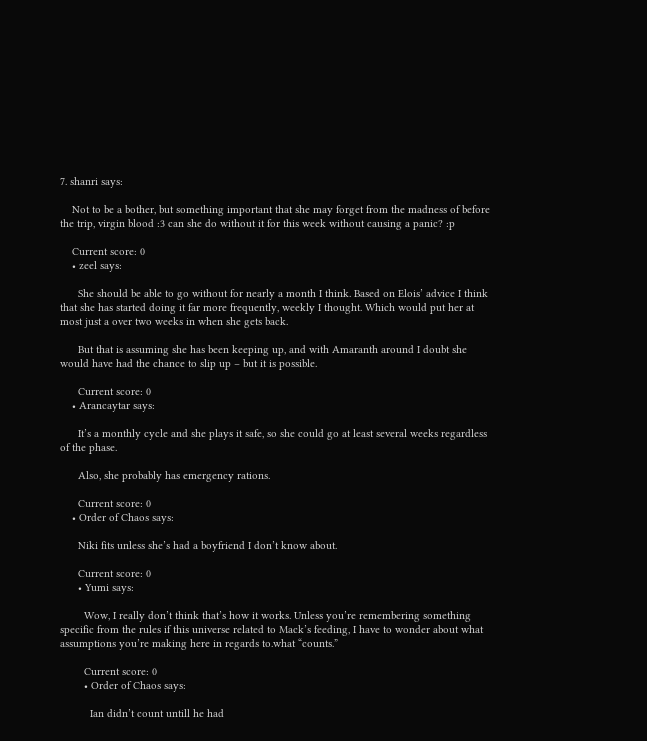7. shanri says:

    Not to be a bother, but something important that she may forget from the madness of before the trip, virgin blood :3 can she do without it for this week without causing a panic? :p

    Current score: 0
    • zeel says:

      She should be able to go without for nearly a month I think. Based on Elois’ advice I think that she has started doing it far more frequently, weekly I thought. Which would put her at most just a over two weeks in when she gets back.

      But that is assuming she has been keeping up, and with Amaranth around I doubt she would have had the chance to slip up – but it is possible.

      Current score: 0
    • Arancaytar says:

      It’s a monthly cycle and she plays it safe, so she could go at least several weeks regardless of the phase.

      Also, she probably has emergency rations.

      Current score: 0
    • Order of Chaos says:

      Niki fits unless she’s had a boyfriend I don’t know about.

      Current score: 0
      • Yumi says:

        Wow, I really don’t think that’s how it works. Unless you’re remembering something specific from the rules if this universe related to Mack’s feeding, I have to wonder about what assumptions you’re making here in regards to.what “counts.”

        Current score: 0
        • Order of Chaos says:

          Ian didn’t count untill he had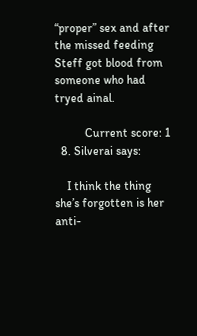“proper” sex and after the missed feeding Steff got blood from someone who had tryed ainal.

          Current score: 1
  8. Silverai says:

    I think the thing she’s forgotten is her anti-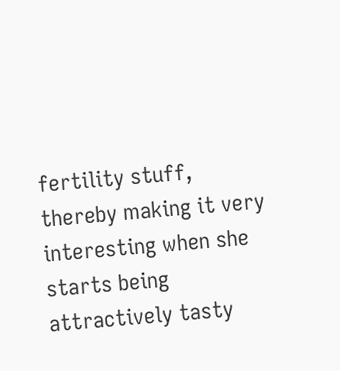fertility stuff, thereby making it very interesting when she starts being attractively tasty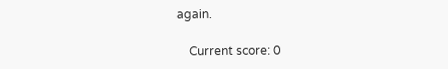again.

    Current score: 0